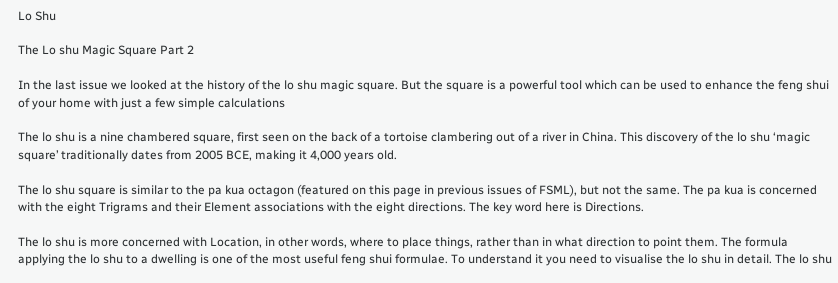Lo Shu

The Lo shu Magic Square Part 2

In the last issue we looked at the history of the lo shu magic square. But the square is a powerful tool which can be used to enhance the feng shui of your home with just a few simple calculations

The lo shu is a nine chambered square, first seen on the back of a tortoise clambering out of a river in China. This discovery of the lo shu ‘magic square’ traditionally dates from 2005 BCE, making it 4,000 years old.

The lo shu square is similar to the pa kua octagon (featured on this page in previous issues of FSML), but not the same. The pa kua is concerned with the eight Trigrams and their Element associations with the eight directions. The key word here is Directions.

The lo shu is more concerned with Location, in other words, where to place things, rather than in what direction to point them. The formula applying the lo shu to a dwelling is one of the most useful feng shui formulae. To understand it you need to visualise the lo shu in detail. The lo shu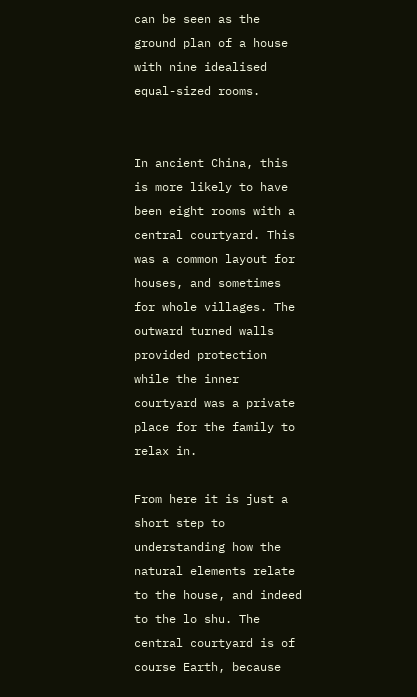can be seen as the ground plan of a house with nine idealised equal-sized rooms.


In ancient China, this is more likely to have been eight rooms with a central courtyard. This was a common layout for houses, and sometimes for whole villages. The outward turned walls provided protection while the inner courtyard was a private place for the family to relax in.

From here it is just a short step to understanding how the natural elements relate to the house, and indeed to the lo shu. The central courtyard is of course Earth, because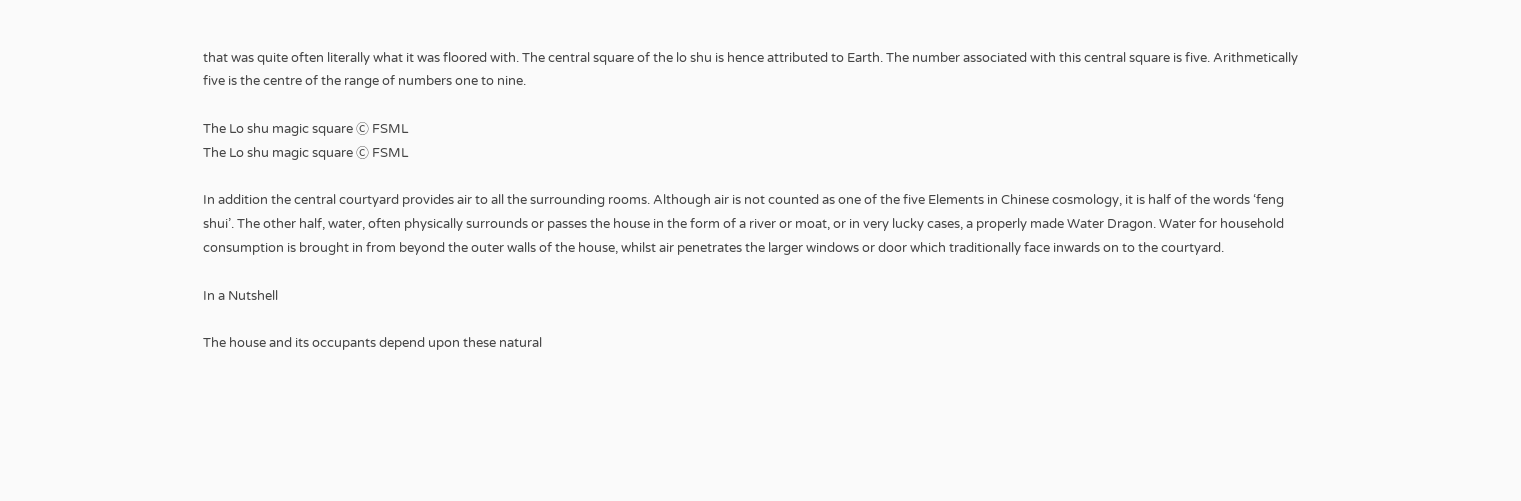that was quite often literally what it was floored with. The central square of the lo shu is hence attributed to Earth. The number associated with this central square is five. Arithmetically five is the centre of the range of numbers one to nine.

The Lo shu magic square Ⓒ FSML
The Lo shu magic square Ⓒ FSML

In addition the central courtyard provides air to all the surrounding rooms. Although air is not counted as one of the five Elements in Chinese cosmology, it is half of the words ‘feng shui’. The other half, water, often physically surrounds or passes the house in the form of a river or moat, or in very lucky cases, a properly made Water Dragon. Water for household consumption is brought in from beyond the outer walls of the house, whilst air penetrates the larger windows or door which traditionally face inwards on to the courtyard.

In a Nutshell

The house and its occupants depend upon these natural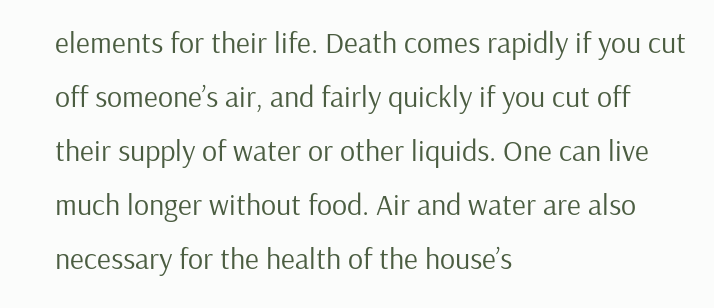elements for their life. Death comes rapidly if you cut off someone’s air, and fairly quickly if you cut off their supply of water or other liquids. One can live much longer without food. Air and water are also necessary for the health of the house’s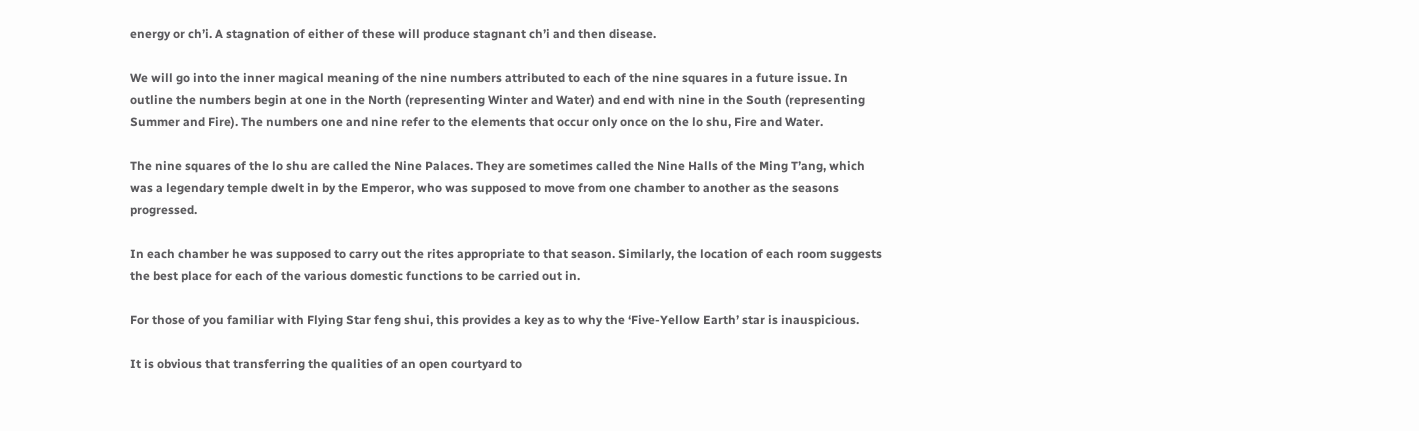energy or ch’i. A stagnation of either of these will produce stagnant ch’i and then disease.

We will go into the inner magical meaning of the nine numbers attributed to each of the nine squares in a future issue. In outline the numbers begin at one in the North (representing Winter and Water) and end with nine in the South (representing Summer and Fire). The numbers one and nine refer to the elements that occur only once on the lo shu, Fire and Water.

The nine squares of the lo shu are called the Nine Palaces. They are sometimes called the Nine Halls of the Ming T’ang, which was a legendary temple dwelt in by the Emperor, who was supposed to move from one chamber to another as the seasons progressed.

In each chamber he was supposed to carry out the rites appropriate to that season. Similarly, the location of each room suggests the best place for each of the various domestic functions to be carried out in.

For those of you familiar with Flying Star feng shui, this provides a key as to why the ‘Five-Yellow Earth’ star is inauspicious.

It is obvious that transferring the qualities of an open courtyard to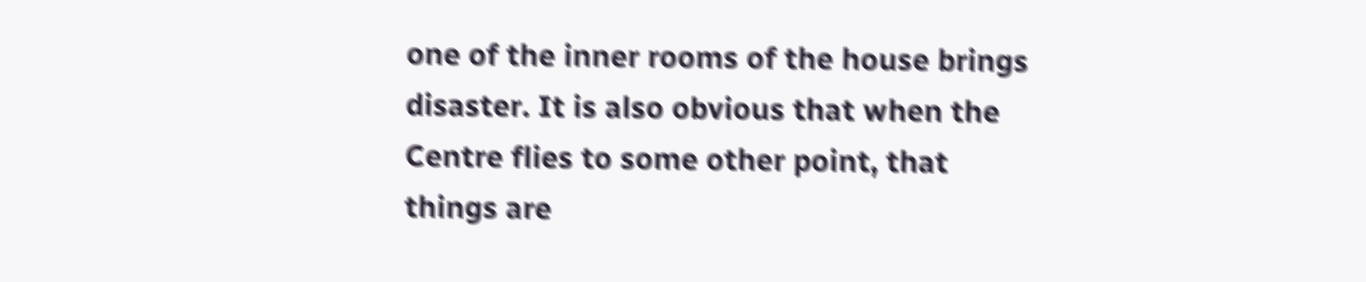one of the inner rooms of the house brings disaster. It is also obvious that when the Centre flies to some other point, that things are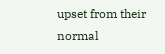upset from their normal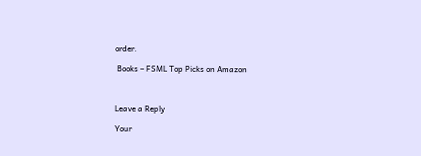order.

 Books – FSML Top Picks on Amazon



Leave a Reply

Your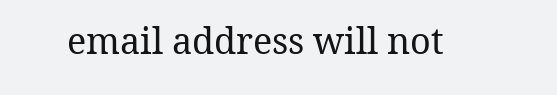email address will not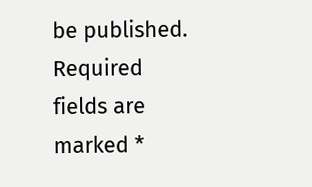be published. Required fields are marked *